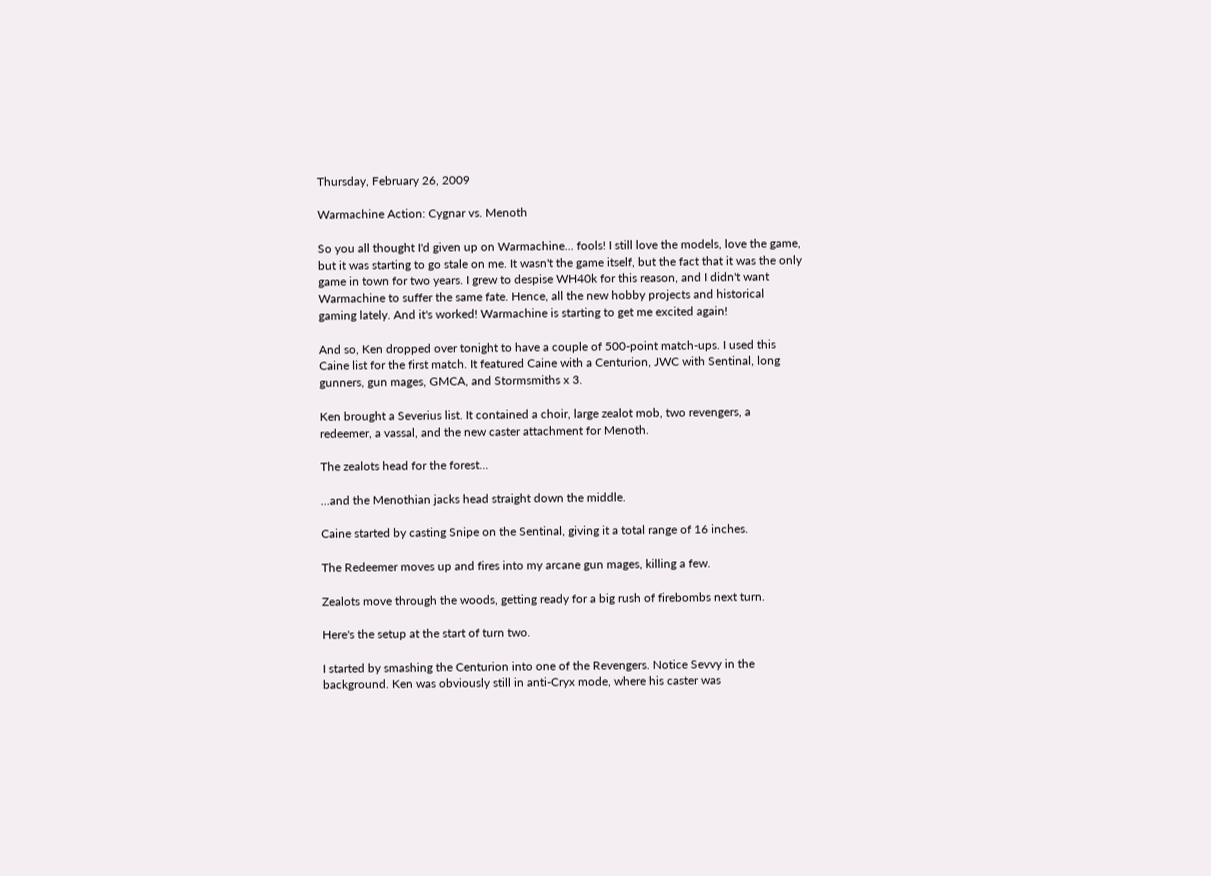Thursday, February 26, 2009

Warmachine Action: Cygnar vs. Menoth

So you all thought I'd given up on Warmachine... fools! I still love the models, love the game, but it was starting to go stale on me. It wasn't the game itself, but the fact that it was the only game in town for two years. I grew to despise WH40k for this reason, and I didn't want Warmachine to suffer the same fate. Hence, all the new hobby projects and historical gaming lately. And it's worked! Warmachine is starting to get me excited again!

And so, Ken dropped over tonight to have a couple of 500-point match-ups. I used this Caine list for the first match. It featured Caine with a Centurion, JWC with Sentinal, long gunners, gun mages, GMCA, and Stormsmiths x 3.

Ken brought a Severius list. It contained a choir, large zealot mob, two revengers, a redeemer, a vassal, and the new caster attachment for Menoth.

The zealots head for the forest...

...and the Menothian jacks head straight down the middle.

Caine started by casting Snipe on the Sentinal, giving it a total range of 16 inches.

The Redeemer moves up and fires into my arcane gun mages, killing a few.

Zealots move through the woods, getting ready for a big rush of firebombs next turn.

Here's the setup at the start of turn two.

I started by smashing the Centurion into one of the Revengers. Notice Sevvy in the background. Ken was obviously still in anti-Cryx mode, where his caster was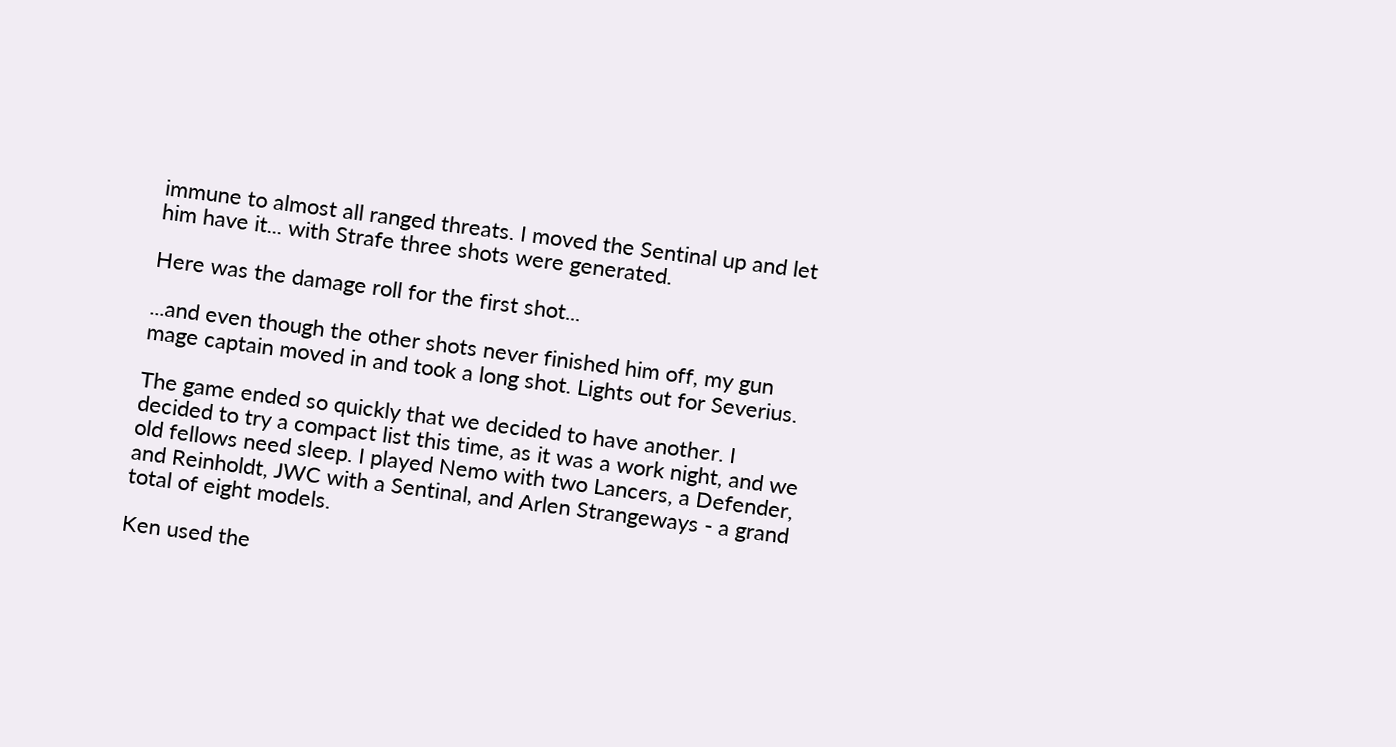immune to almost all ranged threats. I moved the Sentinal up and let him have it... with Strafe three shots were generated.

Here was the damage roll for the first shot...

...and even though the other shots never finished him off, my gun mage captain moved in and took a long shot. Lights out for Severius.

The game ended so quickly that we decided to have another. I decided to try a compact list this time, as it was a work night, and we old fellows need sleep. I played Nemo with two Lancers, a Defender, and Reinholdt, JWC with a Sentinal, and Arlen Strangeways - a grand total of eight models.

Ken used the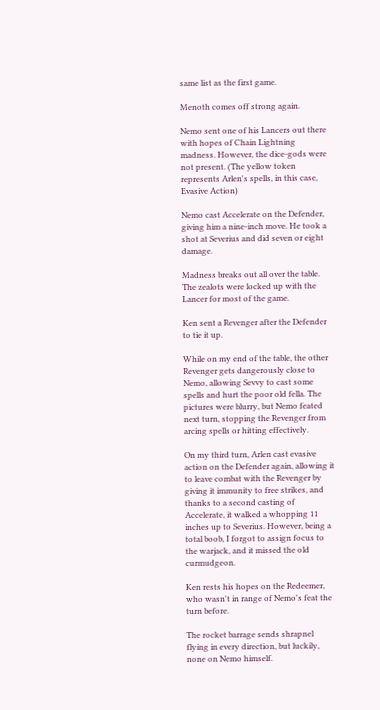same list as the first game.

Menoth comes off strong again.

Nemo sent one of his Lancers out there with hopes of Chain Lightning madness. However, the dice-gods were not present. (The yellow token represents Arlen's spells, in this case, Evasive Action)

Nemo cast Accelerate on the Defender, giving him a nine-inch move. He took a shot at Severius and did seven or eight damage.

Madness breaks out all over the table. The zealots were locked up with the Lancer for most of the game.

Ken sent a Revenger after the Defender to tie it up.

While on my end of the table, the other Revenger gets dangerously close to Nemo, allowing Sevvy to cast some spells and hurt the poor old fella. The pictures were blurry, but Nemo feated next turn, stopping the Revenger from arcing spells or hitting effectively.

On my third turn, Arlen cast evasive action on the Defender again, allowing it to leave combat with the Revenger by giving it immunity to free strikes, and thanks to a second casting of Accelerate, it walked a whopping 11 inches up to Severius. However, being a total boob, I forgot to assign focus to the warjack, and it missed the old curmudgeon.

Ken rests his hopes on the Redeemer, who wasn't in range of Nemo's feat the turn before.

The rocket barrage sends shrapnel flying in every direction, but luckily, none on Nemo himself.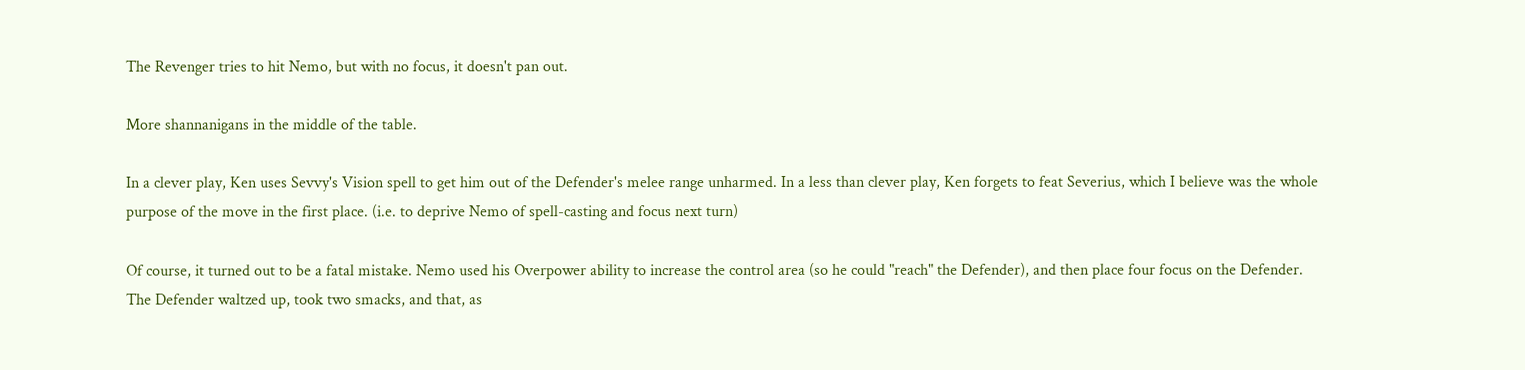The Revenger tries to hit Nemo, but with no focus, it doesn't pan out.

More shannanigans in the middle of the table.

In a clever play, Ken uses Sevvy's Vision spell to get him out of the Defender's melee range unharmed. In a less than clever play, Ken forgets to feat Severius, which I believe was the whole purpose of the move in the first place. (i.e. to deprive Nemo of spell-casting and focus next turn)

Of course, it turned out to be a fatal mistake. Nemo used his Overpower ability to increase the control area (so he could "reach" the Defender), and then place four focus on the Defender. The Defender waltzed up, took two smacks, and that, as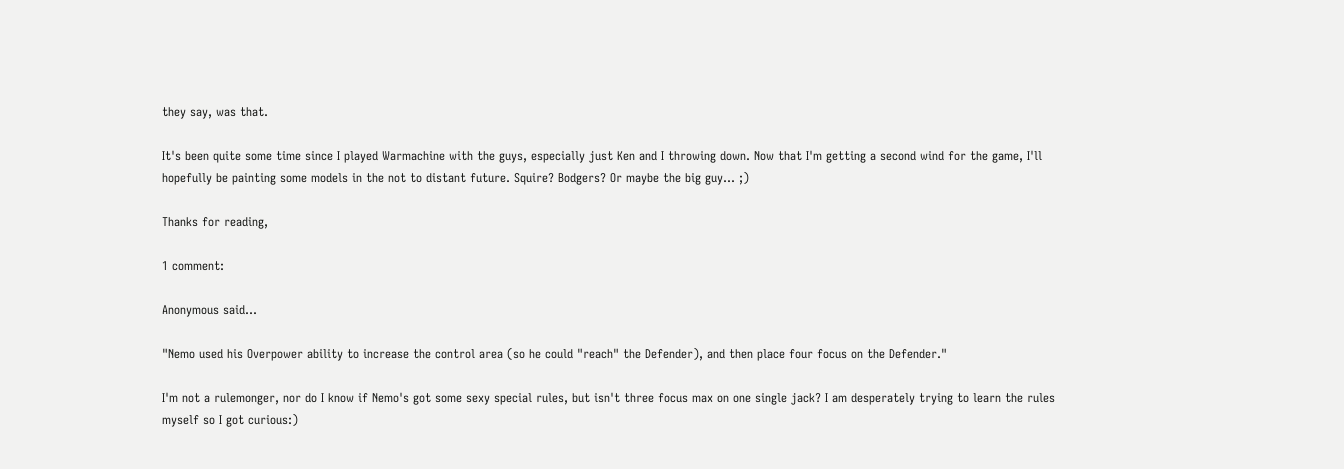they say, was that.

It's been quite some time since I played Warmachine with the guys, especially just Ken and I throwing down. Now that I'm getting a second wind for the game, I'll hopefully be painting some models in the not to distant future. Squire? Bodgers? Or maybe the big guy... ;)

Thanks for reading,

1 comment:

Anonymous said...

"Nemo used his Overpower ability to increase the control area (so he could "reach" the Defender), and then place four focus on the Defender."

I'm not a rulemonger, nor do I know if Nemo's got some sexy special rules, but isn't three focus max on one single jack? I am desperately trying to learn the rules myself so I got curious:)